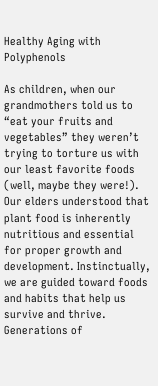Healthy Aging with Polyphenols

As children, when our grandmothers told us to “eat your fruits and vegetables” they weren’t trying to torture us with our least favorite foods (well, maybe they were!).  Our elders understood that plant food is inherently nutritious and essential for proper growth and development. Instinctually, we are guided toward foods and habits that help us survive and thrive.  Generations of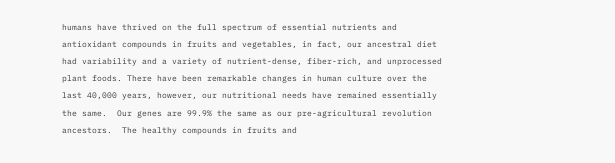humans have thrived on the full spectrum of essential nutrients and antioxidant compounds in fruits and vegetables, in fact, our ancestral diet had variability and a variety of nutrient-dense, fiber-rich, and unprocessed plant foods. There have been remarkable changes in human culture over the last 40,000 years, however, our nutritional needs have remained essentially the same.  Our genes are 99.9% the same as our pre-agricultural revolution ancestors.  The healthy compounds in fruits and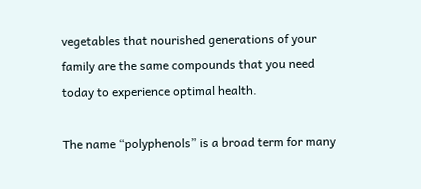vegetables that nourished generations of your family are the same compounds that you need today to experience optimal health.

The name “polyphenols” is a broad term for many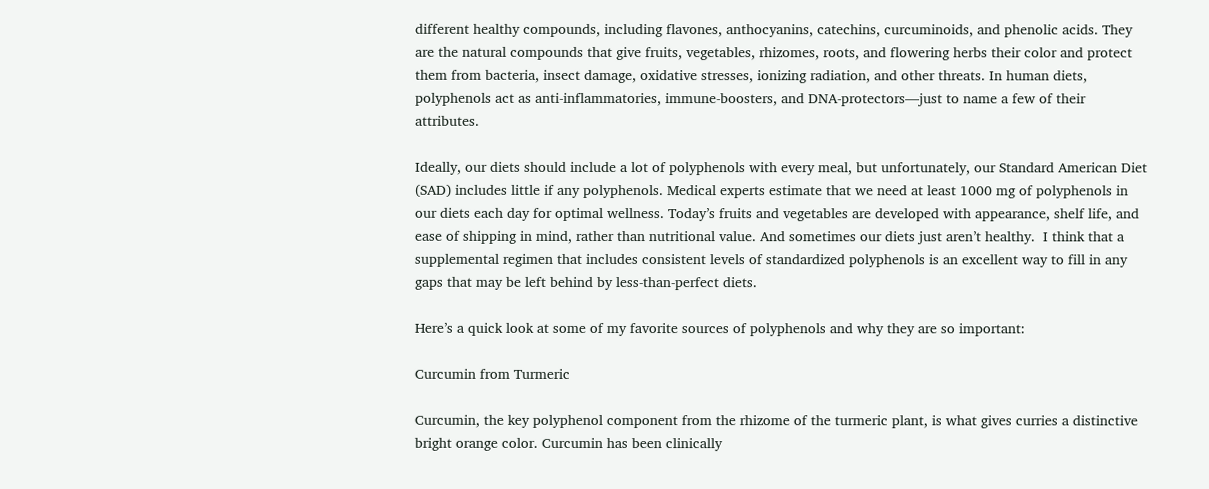different healthy compounds, including flavones, anthocyanins, catechins, curcuminoids, and phenolic acids. They are the natural compounds that give fruits, vegetables, rhizomes, roots, and flowering herbs their color and protect them from bacteria, insect damage, oxidative stresses, ionizing radiation, and other threats. In human diets, polyphenols act as anti-inflammatories, immune-boosters, and DNA-protectors—just to name a few of their attributes.

Ideally, our diets should include a lot of polyphenols with every meal, but unfortunately, our Standard American Diet (SAD) includes little if any polyphenols. Medical experts estimate that we need at least 1000 mg of polyphenols in our diets each day for optimal wellness. Today’s fruits and vegetables are developed with appearance, shelf life, and ease of shipping in mind, rather than nutritional value. And sometimes our diets just aren’t healthy.  I think that a supplemental regimen that includes consistent levels of standardized polyphenols is an excellent way to fill in any gaps that may be left behind by less-than-perfect diets.

Here’s a quick look at some of my favorite sources of polyphenols and why they are so important:

Curcumin from Turmeric

Curcumin, the key polyphenol component from the rhizome of the turmeric plant, is what gives curries a distinctive bright orange color. Curcumin has been clinically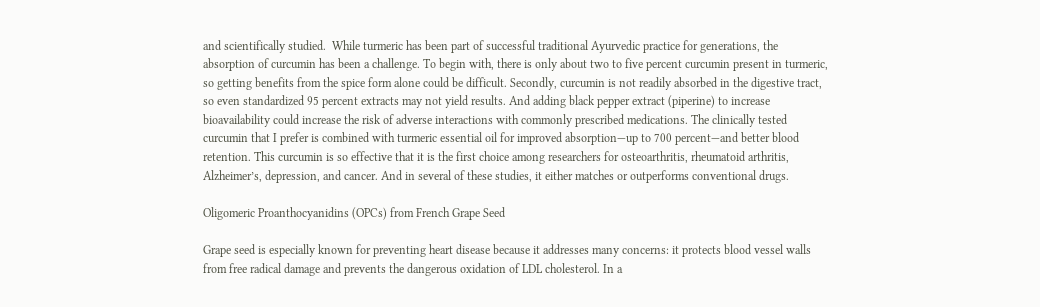and scientifically studied.  While turmeric has been part of successful traditional Ayurvedic practice for generations, the absorption of curcumin has been a challenge. To begin with, there is only about two to five percent curcumin present in turmeric, so getting benefits from the spice form alone could be difficult. Secondly, curcumin is not readily absorbed in the digestive tract, so even standardized 95 percent extracts may not yield results. And adding black pepper extract (piperine) to increase bioavailability could increase the risk of adverse interactions with commonly prescribed medications. The clinically tested curcumin that I prefer is combined with turmeric essential oil for improved absorption—up to 700 percent—and better blood retention. This curcumin is so effective that it is the first choice among researchers for osteoarthritis, rheumatoid arthritis, Alzheimer’s, depression, and cancer. And in several of these studies, it either matches or outperforms conventional drugs.

Oligomeric Proanthocyanidins (OPCs) from French Grape Seed

Grape seed is especially known for preventing heart disease because it addresses many concerns: it protects blood vessel walls from free radical damage and prevents the dangerous oxidation of LDL cholesterol. In a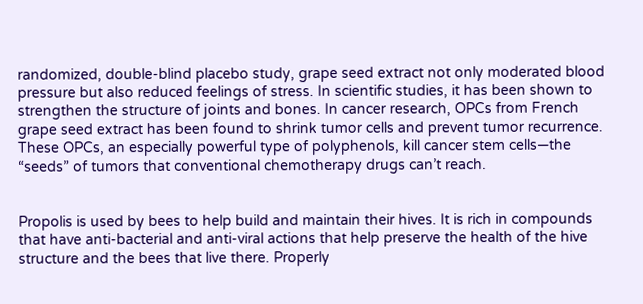randomized, double-blind placebo study, grape seed extract not only moderated blood pressure but also reduced feelings of stress. In scientific studies, it has been shown to strengthen the structure of joints and bones. In cancer research, OPCs from French grape seed extract has been found to shrink tumor cells and prevent tumor recurrence.  These OPCs, an especially powerful type of polyphenols, kill cancer stem cells—the “seeds” of tumors that conventional chemotherapy drugs can’t reach.


Propolis is used by bees to help build and maintain their hives. It is rich in compounds that have anti-bacterial and anti-viral actions that help preserve the health of the hive structure and the bees that live there. Properly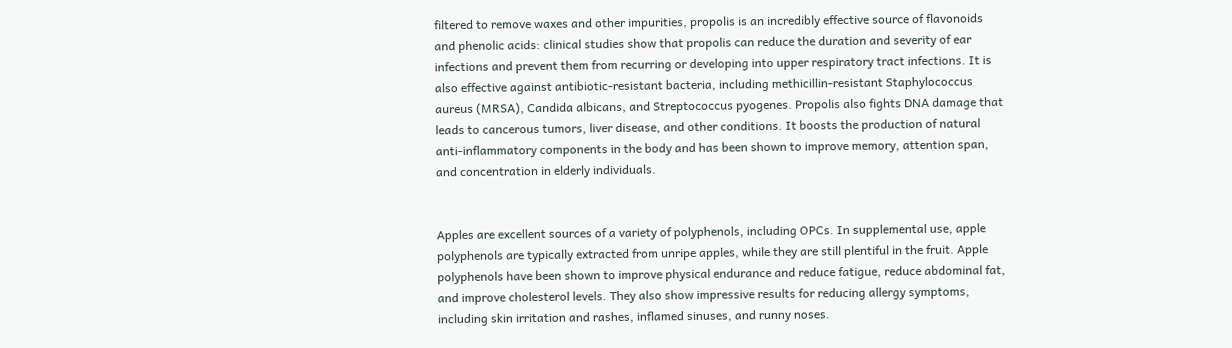filtered to remove waxes and other impurities, propolis is an incredibly effective source of flavonoids and phenolic acids: clinical studies show that propolis can reduce the duration and severity of ear infections and prevent them from recurring or developing into upper respiratory tract infections. It is also effective against antibiotic-resistant bacteria, including methicillin-resistant Staphylococcus aureus (MRSA), Candida albicans, and Streptococcus pyogenes. Propolis also fights DNA damage that leads to cancerous tumors, liver disease, and other conditions. It boosts the production of natural anti-inflammatory components in the body and has been shown to improve memory, attention span, and concentration in elderly individuals.


Apples are excellent sources of a variety of polyphenols, including OPCs. In supplemental use, apple polyphenols are typically extracted from unripe apples, while they are still plentiful in the fruit. Apple polyphenols have been shown to improve physical endurance and reduce fatigue, reduce abdominal fat, and improve cholesterol levels. They also show impressive results for reducing allergy symptoms, including skin irritation and rashes, inflamed sinuses, and runny noses.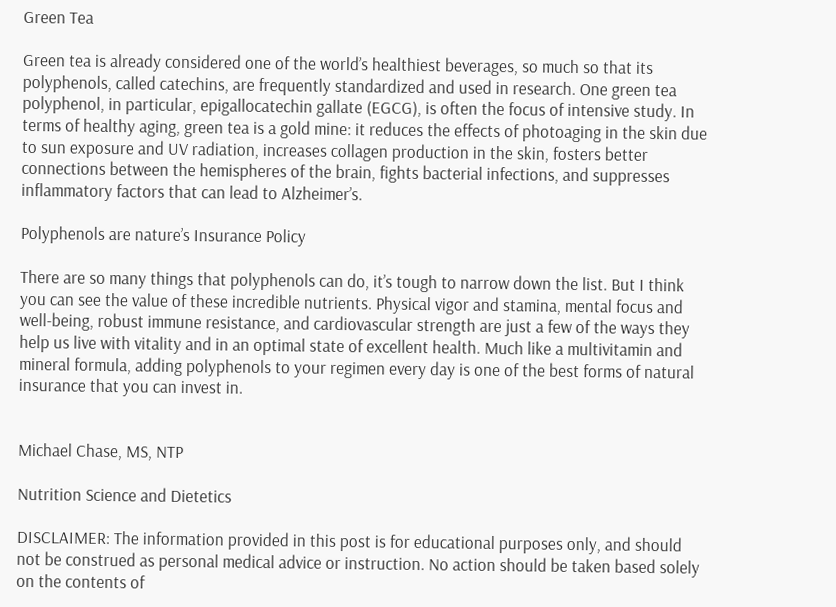Green Tea

Green tea is already considered one of the world’s healthiest beverages, so much so that its polyphenols, called catechins, are frequently standardized and used in research. One green tea polyphenol, in particular, epigallocatechin gallate (EGCG), is often the focus of intensive study. In terms of healthy aging, green tea is a gold mine: it reduces the effects of photoaging in the skin due to sun exposure and UV radiation, increases collagen production in the skin, fosters better connections between the hemispheres of the brain, fights bacterial infections, and suppresses inflammatory factors that can lead to Alzheimer’s.

Polyphenols are nature’s Insurance Policy

There are so many things that polyphenols can do, it’s tough to narrow down the list. But I think you can see the value of these incredible nutrients. Physical vigor and stamina, mental focus and well-being, robust immune resistance, and cardiovascular strength are just a few of the ways they help us live with vitality and in an optimal state of excellent health. Much like a multivitamin and mineral formula, adding polyphenols to your regimen every day is one of the best forms of natural insurance that you can invest in.


Michael Chase, MS, NTP

Nutrition Science and Dietetics

DISCLAIMER: The information provided in this post is for educational purposes only, and should not be construed as personal medical advice or instruction. No action should be taken based solely on the contents of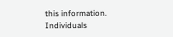this information. Individuals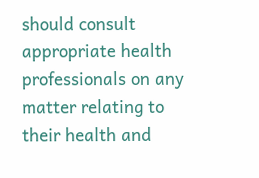should consult appropriate health professionals on any matter relating to their health and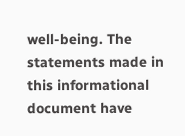well-being. The statements made in this informational document have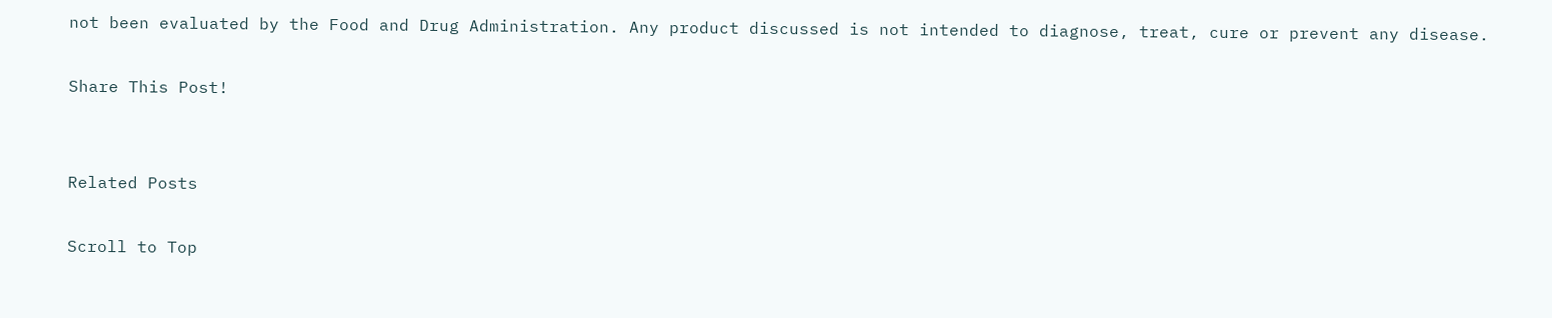not been evaluated by the Food and Drug Administration. Any product discussed is not intended to diagnose, treat, cure or prevent any disease.

Share This Post!


Related Posts

Scroll to Top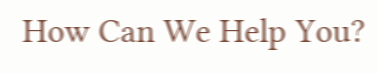How Can We Help You?